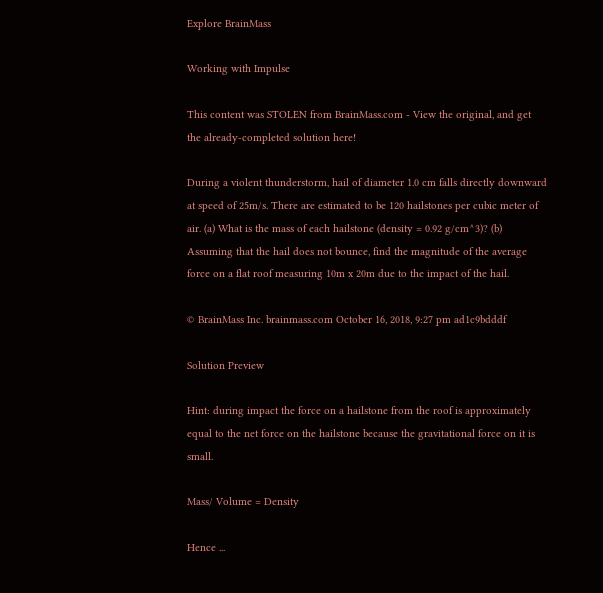Explore BrainMass

Working with Impulse

This content was STOLEN from BrainMass.com - View the original, and get the already-completed solution here!

During a violent thunderstorm, hail of diameter 1.0 cm falls directly downward at speed of 25m/s. There are estimated to be 120 hailstones per cubic meter of air. (a) What is the mass of each hailstone (density = 0.92 g/cm^3)? (b) Assuming that the hail does not bounce, find the magnitude of the average force on a flat roof measuring 10m x 20m due to the impact of the hail.

© BrainMass Inc. brainmass.com October 16, 2018, 9:27 pm ad1c9bdddf

Solution Preview

Hint: during impact the force on a hailstone from the roof is approximately equal to the net force on the hailstone because the gravitational force on it is small.

Mass/ Volume = Density

Hence ...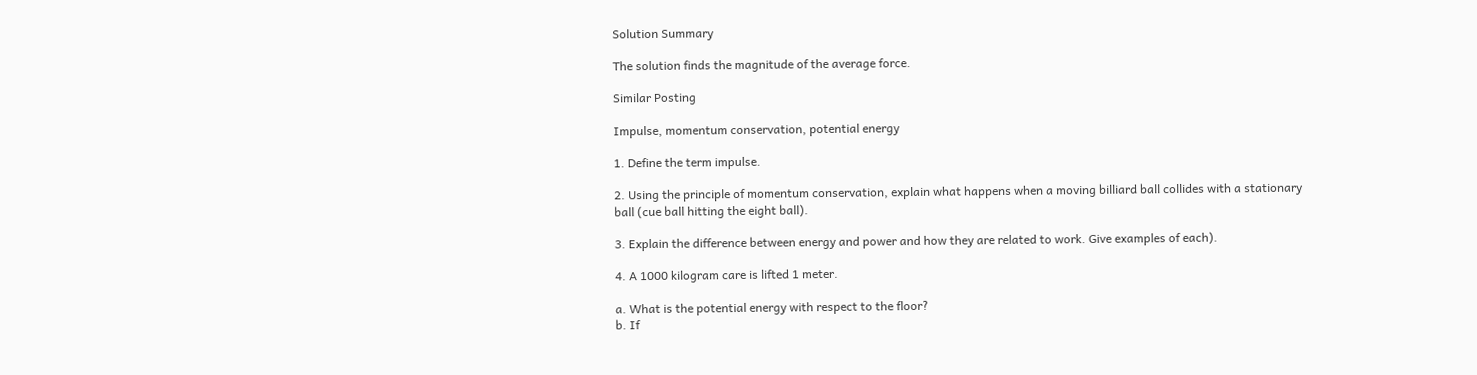Solution Summary

The solution finds the magnitude of the average force.

Similar Posting

Impulse, momentum conservation, potential energy

1. Define the term impulse.

2. Using the principle of momentum conservation, explain what happens when a moving billiard ball collides with a stationary ball (cue ball hitting the eight ball).

3. Explain the difference between energy and power and how they are related to work. Give examples of each).

4. A 1000 kilogram care is lifted 1 meter.

a. What is the potential energy with respect to the floor?
b. If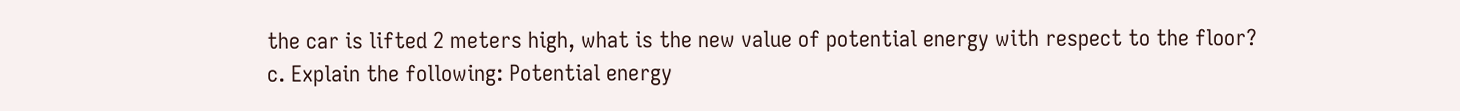the car is lifted 2 meters high, what is the new value of potential energy with respect to the floor?
c. Explain the following: Potential energy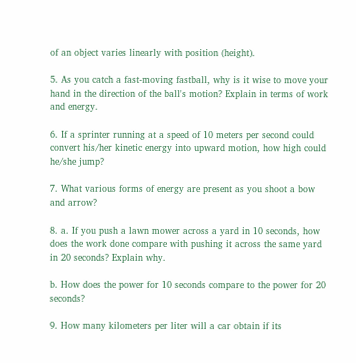of an object varies linearly with position (height).

5. As you catch a fast-moving fastball, why is it wise to move your hand in the direction of the ball's motion? Explain in terms of work and energy.

6. If a sprinter running at a speed of 10 meters per second could convert his/her kinetic energy into upward motion, how high could he/she jump?

7. What various forms of energy are present as you shoot a bow and arrow?

8. a. If you push a lawn mower across a yard in 10 seconds, how does the work done compare with pushing it across the same yard in 20 seconds? Explain why.

b. How does the power for 10 seconds compare to the power for 20 seconds?

9. How many kilometers per liter will a car obtain if its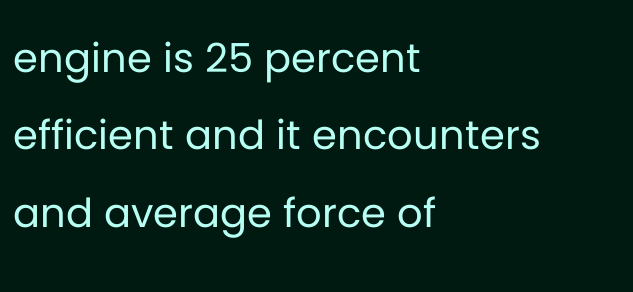engine is 25 percent efficient and it encounters and average force of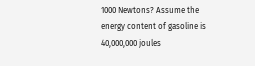1000 Newtons? Assume the energy content of gasoline is 40,000,000 joules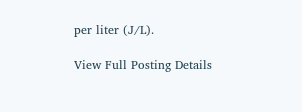per liter (J/L).

View Full Posting Details